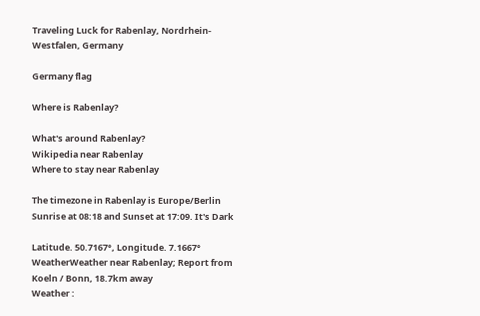Traveling Luck for Rabenlay, Nordrhein-Westfalen, Germany

Germany flag

Where is Rabenlay?

What's around Rabenlay?
Wikipedia near Rabenlay
Where to stay near Rabenlay

The timezone in Rabenlay is Europe/Berlin
Sunrise at 08:18 and Sunset at 17:09. It's Dark

Latitude. 50.7167°, Longitude. 7.1667°
WeatherWeather near Rabenlay; Report from Koeln / Bonn, 18.7km away
Weather :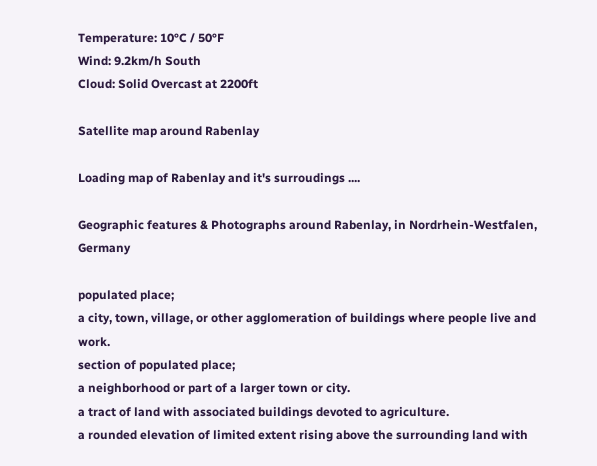Temperature: 10°C / 50°F
Wind: 9.2km/h South
Cloud: Solid Overcast at 2200ft

Satellite map around Rabenlay

Loading map of Rabenlay and it's surroudings ....

Geographic features & Photographs around Rabenlay, in Nordrhein-Westfalen, Germany

populated place;
a city, town, village, or other agglomeration of buildings where people live and work.
section of populated place;
a neighborhood or part of a larger town or city.
a tract of land with associated buildings devoted to agriculture.
a rounded elevation of limited extent rising above the surrounding land with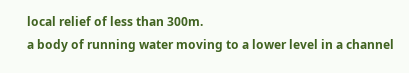local relief of less than 300m.
a body of running water moving to a lower level in a channel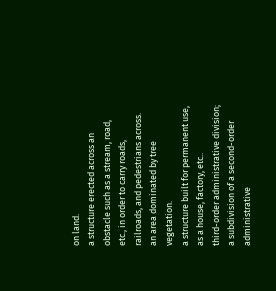on land.
a structure erected across an obstacle such as a stream, road, etc., in order to carry roads, railroads, and pedestrians across.
an area dominated by tree vegetation.
a structure built for permanent use, as a house, factory, etc..
third-order administrative division;
a subdivision of a second-order administrative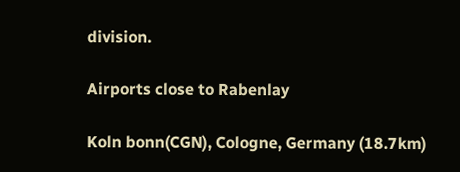division.

Airports close to Rabenlay

Koln bonn(CGN), Cologne, Germany (18.7km)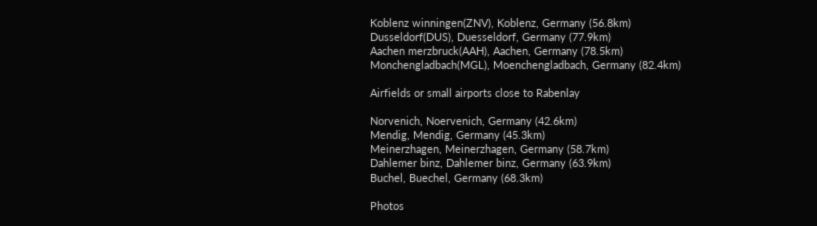Koblenz winningen(ZNV), Koblenz, Germany (56.8km)
Dusseldorf(DUS), Duesseldorf, Germany (77.9km)
Aachen merzbruck(AAH), Aachen, Germany (78.5km)
Monchengladbach(MGL), Moenchengladbach, Germany (82.4km)

Airfields or small airports close to Rabenlay

Norvenich, Noervenich, Germany (42.6km)
Mendig, Mendig, Germany (45.3km)
Meinerzhagen, Meinerzhagen, Germany (58.7km)
Dahlemer binz, Dahlemer binz, Germany (63.9km)
Buchel, Buechel, Germany (68.3km)

Photos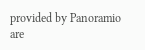provided by Panoramio are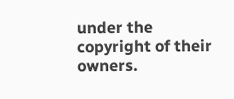under the copyright of their owners.